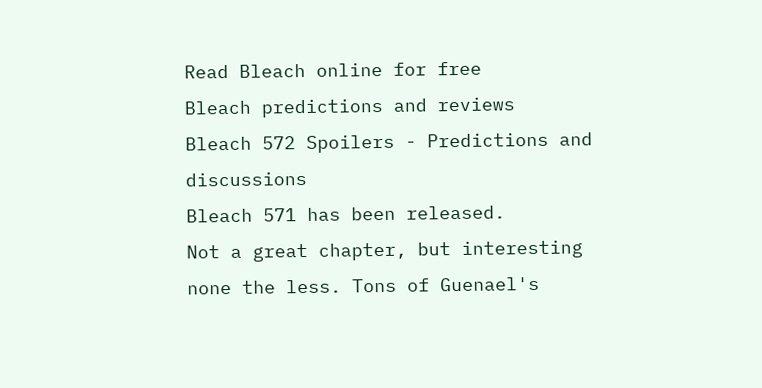Read Bleach online for free
Bleach predictions and reviews
Bleach 572 Spoilers - Predictions and discussions
Bleach 571 has been released.
Not a great chapter, but interesting none the less. Tons of Guenael's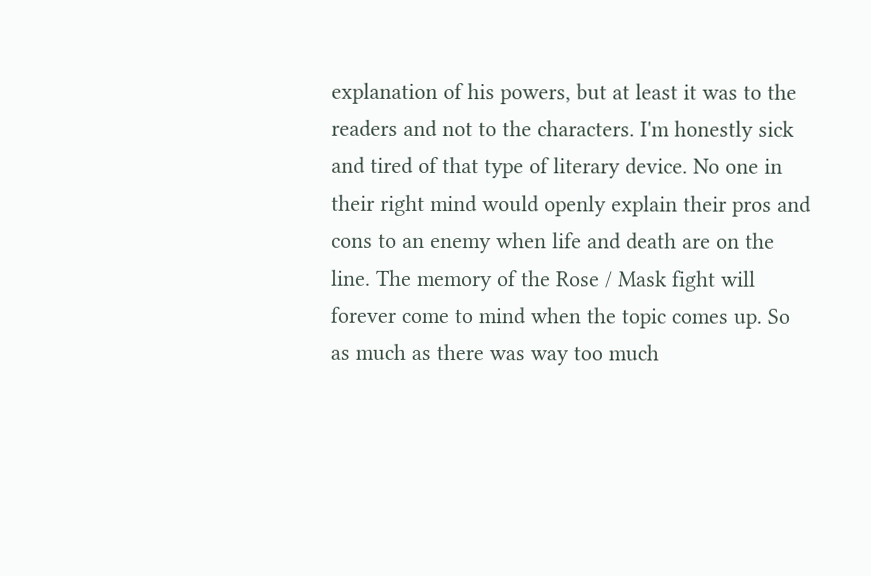explanation of his powers, but at least it was to the readers and not to the characters. I'm honestly sick and tired of that type of literary device. No one in their right mind would openly explain their pros and cons to an enemy when life and death are on the line. The memory of the Rose / Mask fight will forever come to mind when the topic comes up. So as much as there was way too much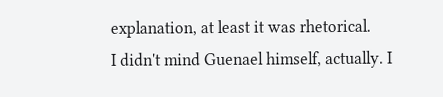explanation, at least it was rhetorical.
I didn't mind Guenael himself, actually. I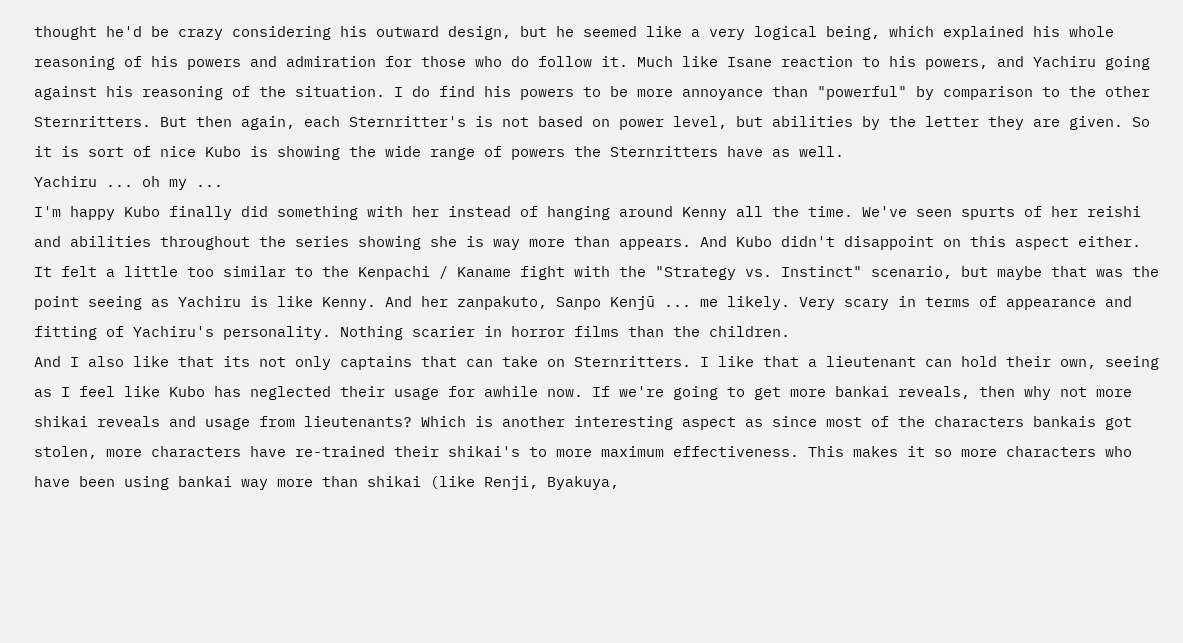thought he'd be crazy considering his outward design, but he seemed like a very logical being, which explained his whole reasoning of his powers and admiration for those who do follow it. Much like Isane reaction to his powers, and Yachiru going against his reasoning of the situation. I do find his powers to be more annoyance than "powerful" by comparison to the other Sternritters. But then again, each Sternritter's is not based on power level, but abilities by the letter they are given. So it is sort of nice Kubo is showing the wide range of powers the Sternritters have as well.
Yachiru ... oh my ...
I'm happy Kubo finally did something with her instead of hanging around Kenny all the time. We've seen spurts of her reishi and abilities throughout the series showing she is way more than appears. And Kubo didn't disappoint on this aspect either. It felt a little too similar to the Kenpachi / Kaname fight with the "Strategy vs. Instinct" scenario, but maybe that was the point seeing as Yachiru is like Kenny. And her zanpakuto, Sanpo Kenjū ... me likely. Very scary in terms of appearance and fitting of Yachiru's personality. Nothing scarier in horror films than the children.
And I also like that its not only captains that can take on Sternritters. I like that a lieutenant can hold their own, seeing as I feel like Kubo has neglected their usage for awhile now. If we're going to get more bankai reveals, then why not more shikai reveals and usage from lieutenants? Which is another interesting aspect as since most of the characters bankais got stolen, more characters have re-trained their shikai's to more maximum effectiveness. This makes it so more characters who have been using bankai way more than shikai (like Renji, Byakuya,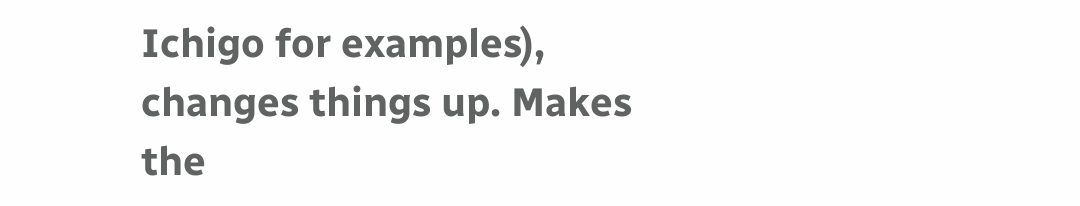Ichigo for examples), changes things up. Makes the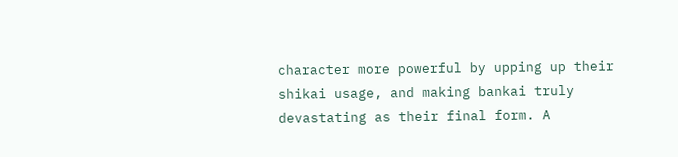character more powerful by upping up their shikai usage, and making bankai truly devastating as their final form. A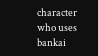character who uses bankai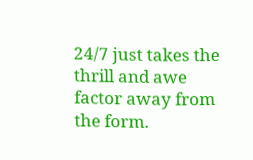24/7 just takes the thrill and awe factor away from the form.